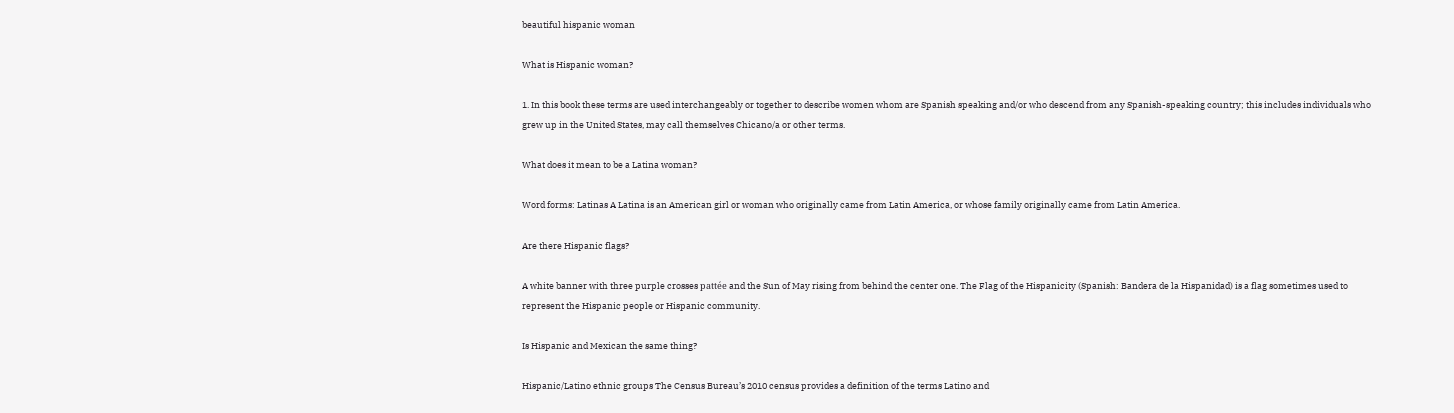beautiful hispanic woman

What is Hispanic woman?

1. In this book these terms are used interchangeably or together to describe women whom are Spanish speaking and/or who descend from any Spanish-speaking country; this includes individuals who grew up in the United States, may call themselves Chicano/a or other terms.

What does it mean to be a Latina woman?

Word forms: Latinas A Latina is an American girl or woman who originally came from Latin America, or whose family originally came from Latin America.

Are there Hispanic flags?

A white banner with three purple crosses pattée and the Sun of May rising from behind the center one. The Flag of the Hispanicity (Spanish: Bandera de la Hispanidad) is a flag sometimes used to represent the Hispanic people or Hispanic community.

Is Hispanic and Mexican the same thing?

Hispanic/Latino ethnic groups The Census Bureau’s 2010 census provides a definition of the terms Latino and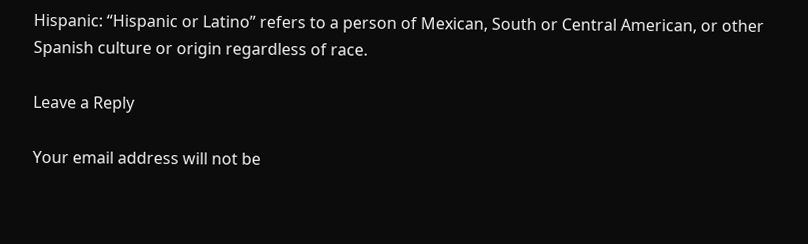Hispanic: “Hispanic or Latino” refers to a person of Mexican, South or Central American, or other Spanish culture or origin regardless of race.

Leave a Reply

Your email address will not be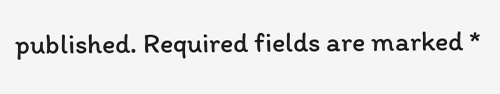published. Required fields are marked *